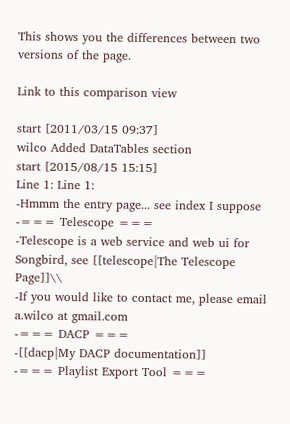This shows you the differences between two versions of the page.

Link to this comparison view

start [2011/03/15 09:37]
wilco Added DataTables section
start [2015/08/15 15:15]
Line 1: Line 1:
-Hmmm the entry page... see index I suppose
-=== Telescope ===
-Telescope is a web service and web ui for Songbird, see [[telescope|The Telescope Page]]\\
-If you would like to contact me, please email a.wilco at gmail.com
-=== DACP ===
-[[dacp|My DACP documentation]]
-=== Playlist Export Tool ===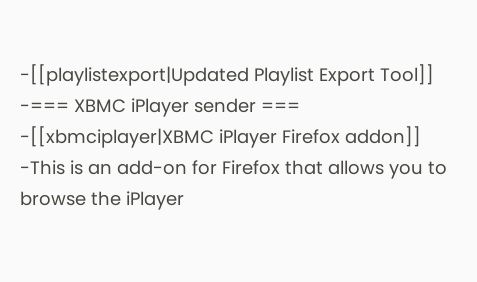-[[playlistexport|Updated Playlist Export Tool]]
-=== XBMC iPlayer sender ===
-[[xbmciplayer|XBMC iPlayer Firefox addon]]
-This is an add-on for Firefox that allows you to browse the iPlayer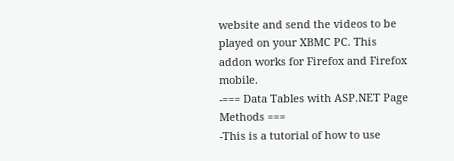website and send the videos to be played on your XBMC PC. This addon works for Firefox and Firefox mobile.
-=== Data Tables with ASP.NET Page Methods ===
-This is a tutorial of how to use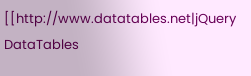[[http://www.datatables.net|jQuery DataTables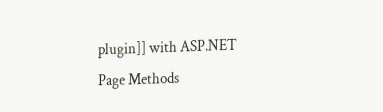plugin]] with ASP.NET Page Methods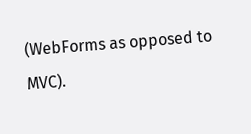(WebForms as opposed to MVC).